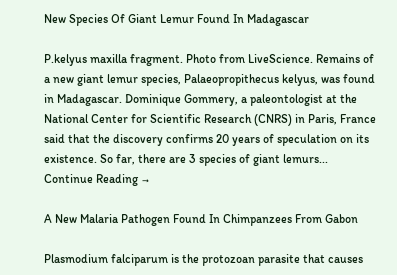New Species Of Giant Lemur Found In Madagascar

P.kelyus maxilla fragment. Photo from LiveScience. Remains of a new giant lemur species, Palaeopropithecus kelyus, was found in Madagascar. Dominique Gommery, a paleontologist at the National Center for Scientific Research (CNRS) in Paris, France said that the discovery confirms 20 years of speculation on its existence. So far, there are 3 species of giant lemurs... Continue Reading →

A New Malaria Pathogen Found In Chimpanzees From Gabon

Plasmodium falciparum is the protozoan parasite that causes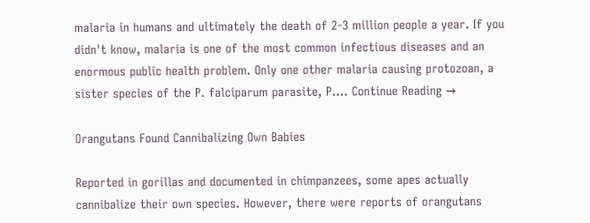malaria in humans and ultimately the death of 2-3 million people a year. If you didn't know, malaria is one of the most common infectious diseases and an enormous public health problem. Only one other malaria causing protozoan, a sister species of the P. falciparum parasite, P.... Continue Reading →

Orangutans Found Cannibalizing Own Babies

Reported in gorillas and documented in chimpanzees, some apes actually cannibalize their own species. However, there were reports of orangutans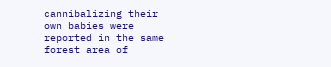cannibalizing their own babies were reported in the same forest area of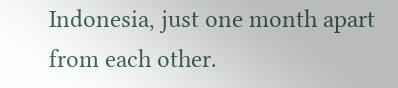Indonesia, just one month apart from each other.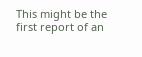This might be the first report of an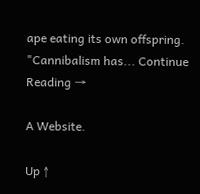ape eating its own offspring. "Cannibalism has... Continue Reading →

A Website.

Up ↑